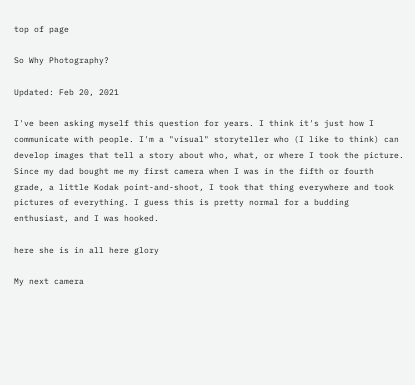top of page

So Why Photography?

Updated: Feb 20, 2021

I've been asking myself this question for years. I think it's just how I communicate with people. I'm a "visual" storyteller who (I like to think) can develop images that tell a story about who, what, or where I took the picture. Since my dad bought me my first camera when I was in the fifth or fourth grade, a little Kodak point-and-shoot, I took that thing everywhere and took pictures of everything. I guess this is pretty normal for a budding enthusiast, and I was hooked.

here she is in all here glory

My next camera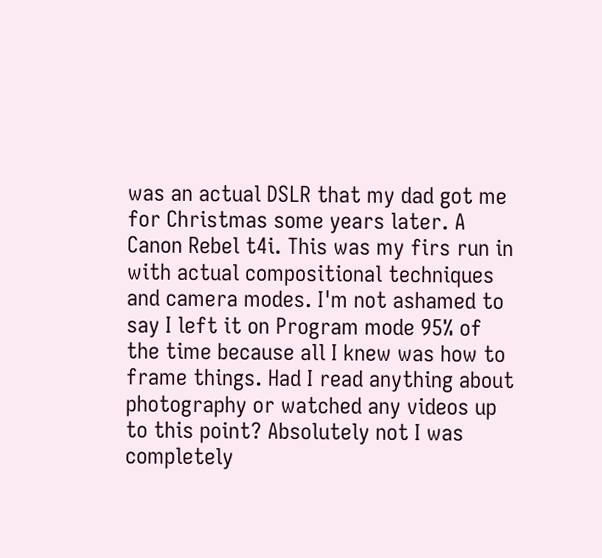was an actual DSLR that my dad got me for Christmas some years later. A Canon Rebel t4i. This was my firs run in with actual compositional techniques and camera modes. I'm not ashamed to say I left it on Program mode 95% of the time because all I knew was how to frame things. Had I read anything about photography or watched any videos up to this point? Absolutely not I was completely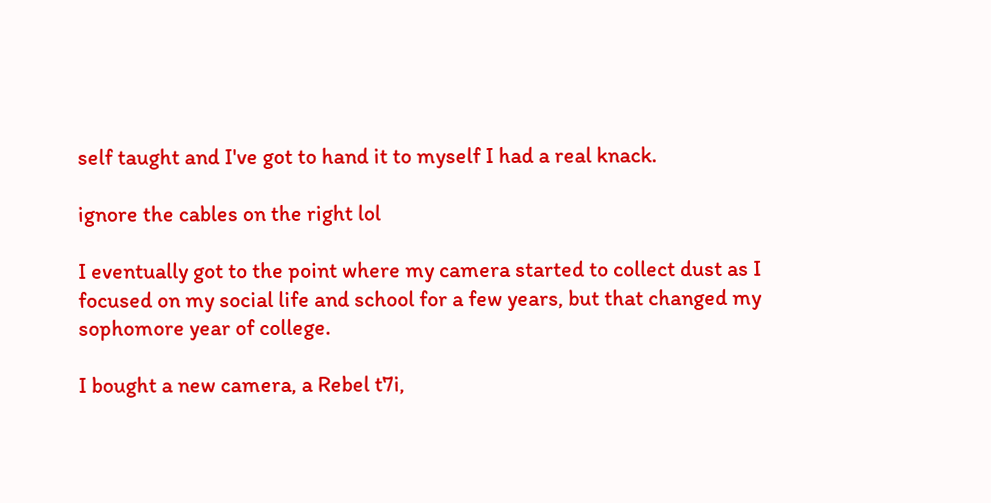self taught and I've got to hand it to myself I had a real knack.

ignore the cables on the right lol

I eventually got to the point where my camera started to collect dust as I focused on my social life and school for a few years, but that changed my sophomore year of college.

I bought a new camera, a Rebel t7i,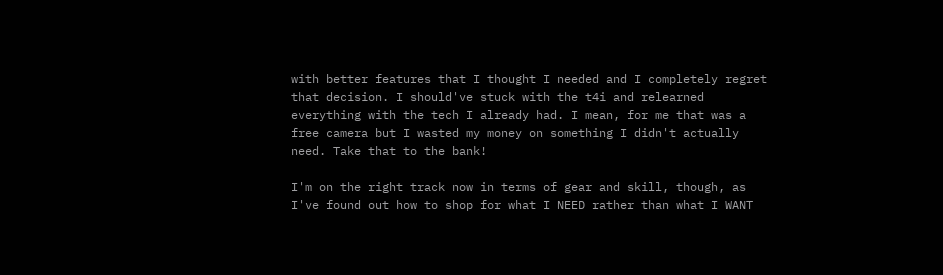with better features that I thought I needed and I completely regret that decision. I should've stuck with the t4i and relearned everything with the tech I already had. I mean, for me that was a free camera but I wasted my money on something I didn't actually need. Take that to the bank!

I'm on the right track now in terms of gear and skill, though, as I've found out how to shop for what I NEED rather than what I WANT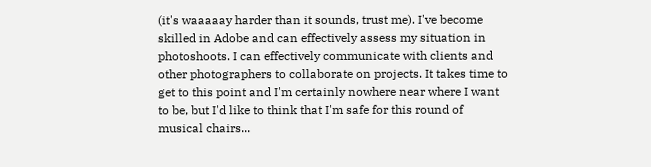(it's waaaaay harder than it sounds, trust me). I've become skilled in Adobe and can effectively assess my situation in photoshoots. I can effectively communicate with clients and other photographers to collaborate on projects. It takes time to get to this point and I'm certainly nowhere near where I want to be, but I'd like to think that I'm safe for this round of musical chairs...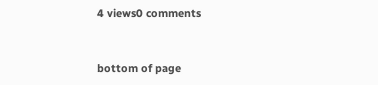4 views0 comments


bottom of page